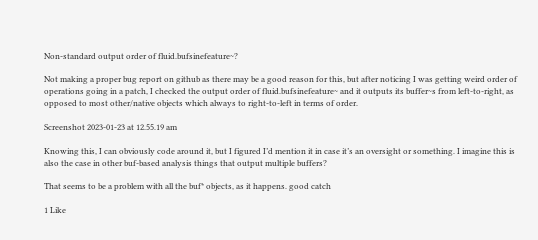Non-standard output order of fluid.bufsinefeature~?

Not making a proper bug report on github as there may be a good reason for this, but after noticing I was getting weird order of operations going in a patch, I checked the output order of fluid.bufsinefeature~ and it outputs its buffer~s from left-to-right, as opposed to most other/native objects which always to right-to-left in terms of order.

Screenshot 2023-01-23 at 12.55.19 am

Knowing this, I can obviously code around it, but I figured I’d mention it in case it’s an oversight or something. I imagine this is also the case in other buf-based analysis things that output multiple buffers?

That seems to be a problem with all the buf* objects, as it happens. good catch

1 Like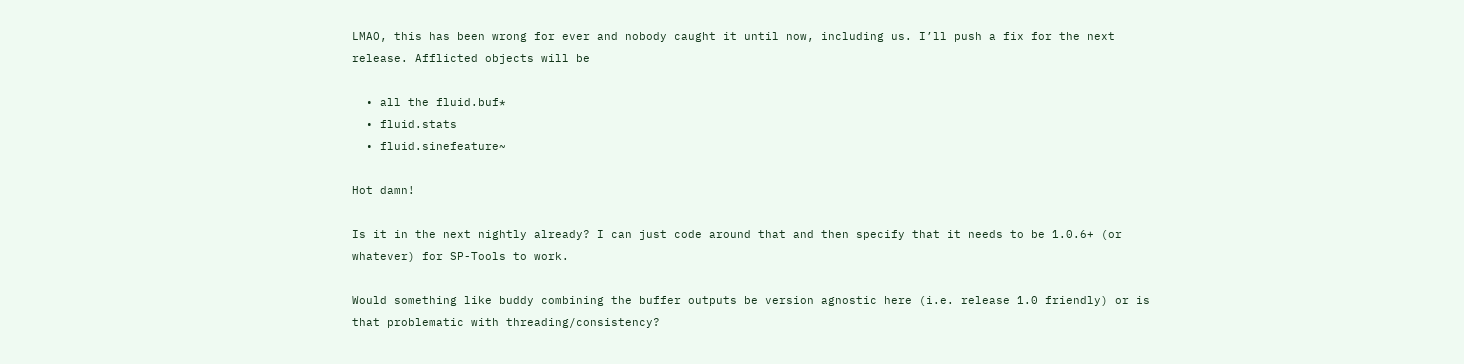LMAO, this has been wrong for ever and nobody caught it until now, including us. I’ll push a fix for the next release. Afflicted objects will be

  • all the fluid.buf*
  • fluid.stats
  • fluid.sinefeature~

Hot damn!

Is it in the next nightly already? I can just code around that and then specify that it needs to be 1.0.6+ (or whatever) for SP-Tools to work.

Would something like buddy combining the buffer outputs be version agnostic here (i.e. release 1.0 friendly) or is that problematic with threading/consistency?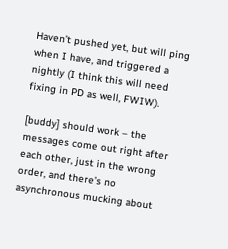Haven’t pushed yet, but will ping when I have, and triggered a nightly (I think this will need fixing in PD as well, FWIW).

[buddy] should work – the messages come out right after each other, just in the wrong order, and there’s no asynchronous mucking about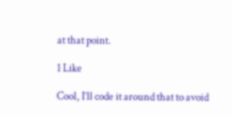at that point.

1 Like

Cool, I’ll code it around that to avoid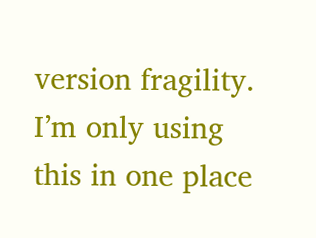version fragility. I’m only using this in one place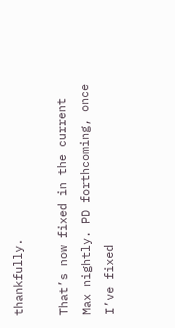thankfully.

That’s now fixed in the current Max nightly. PD forthcoming, once I’ve fixed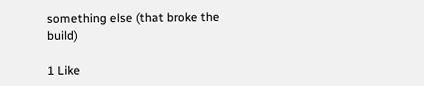something else (that broke the build)

1 Like